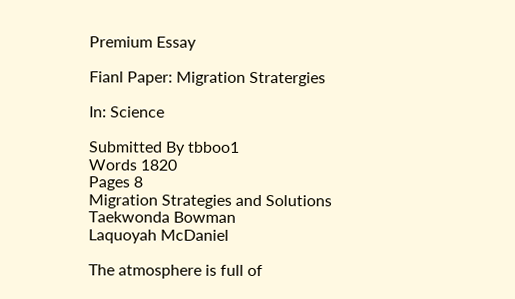Premium Essay

Fianl Paper: Migration Stratergies

In: Science

Submitted By tbboo1
Words 1820
Pages 8
Migration Strategies and Solutions
Taekwonda Bowman
Laquoyah McDaniel

The atmosphere is full of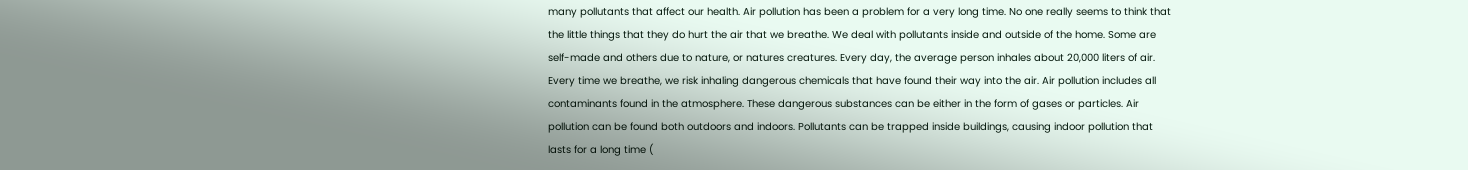many pollutants that affect our health. Air pollution has been a problem for a very long time. No one really seems to think that the little things that they do hurt the air that we breathe. We deal with pollutants inside and outside of the home. Some are self-made and others due to nature, or natures creatures. Every day, the average person inhales about 20,000 liters of air. Every time we breathe, we risk inhaling dangerous chemicals that have found their way into the air. Air pollution includes all contaminants found in the atmosphere. These dangerous substances can be either in the form of gases or particles. Air pollution can be found both outdoors and indoors. Pollutants can be trapped inside buildings, causing indoor pollution that lasts for a long time (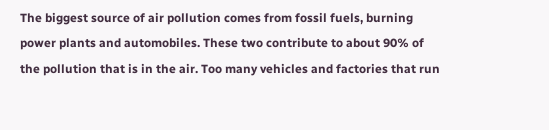The biggest source of air pollution comes from fossil fuels, burning power plants and automobiles. These two contribute to about 90% of the pollution that is in the air. Too many vehicles and factories that run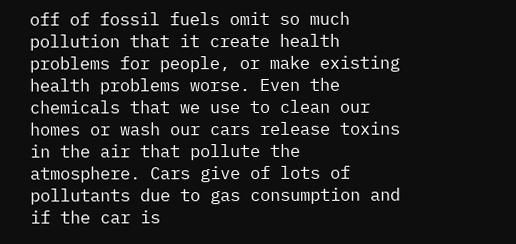off of fossil fuels omit so much pollution that it create health problems for people, or make existing health problems worse. Even the chemicals that we use to clean our homes or wash our cars release toxins in the air that pollute the atmosphere. Cars give of lots of pollutants due to gas consumption and if the car is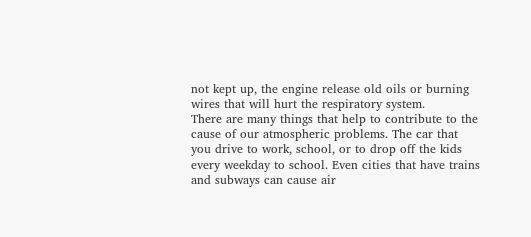not kept up, the engine release old oils or burning wires that will hurt the respiratory system.
There are many things that help to contribute to the cause of our atmospheric problems. The car that you drive to work, school, or to drop off the kids every weekday to school. Even cities that have trains and subways can cause air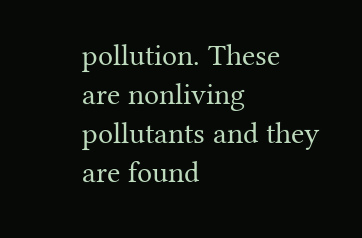pollution. These are nonliving pollutants and they are found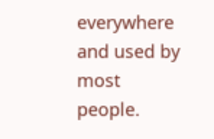everywhere and used by most people.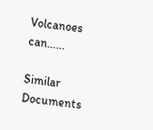Volcanoes can…...

Similar Documents